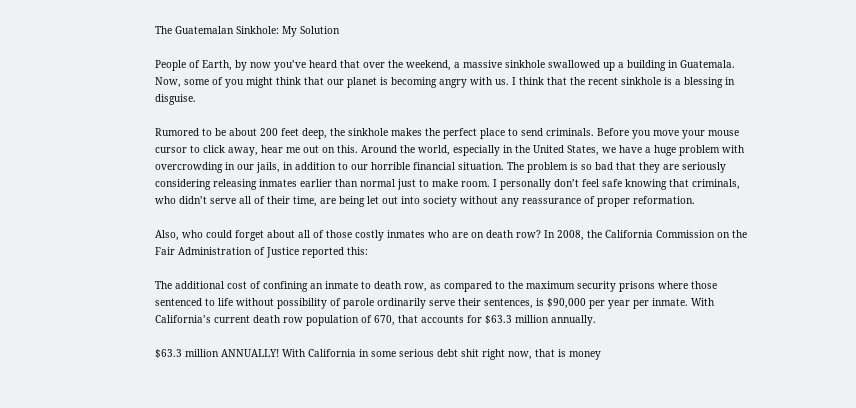The Guatemalan Sinkhole: My Solution

People of Earth, by now you’ve heard that over the weekend, a massive sinkhole swallowed up a building in Guatemala. Now, some of you might think that our planet is becoming angry with us. I think that the recent sinkhole is a blessing in disguise.

Rumored to be about 200 feet deep, the sinkhole makes the perfect place to send criminals. Before you move your mouse cursor to click away, hear me out on this. Around the world, especially in the United States, we have a huge problem with overcrowding in our jails, in addition to our horrible financial situation. The problem is so bad that they are seriously considering releasing inmates earlier than normal just to make room. I personally don’t feel safe knowing that criminals, who didn’t serve all of their time, are being let out into society without any reassurance of proper reformation.

Also, who could forget about all of those costly inmates who are on death row? In 2008, the California Commission on the Fair Administration of Justice reported this:

The additional cost of confining an inmate to death row, as compared to the maximum security prisons where those sentenced to life without possibility of parole ordinarily serve their sentences, is $90,000 per year per inmate. With California’s current death row population of 670, that accounts for $63.3 million annually.

$63.3 million ANNUALLY! With California in some serious debt shit right now, that is money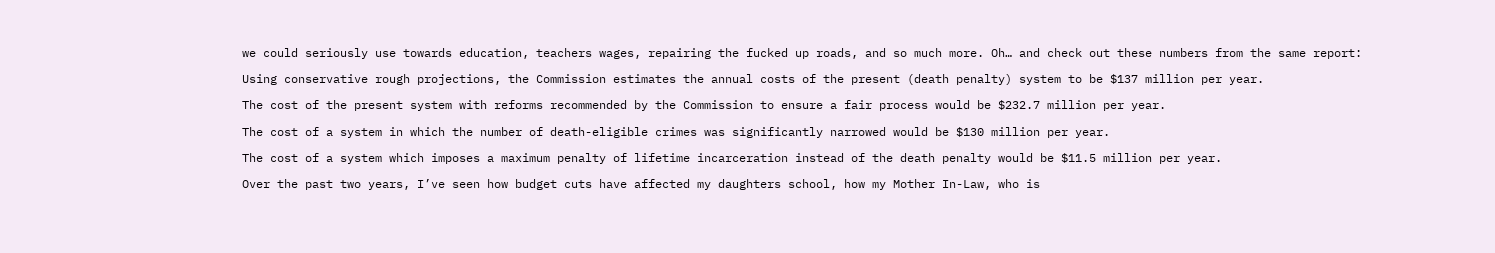we could seriously use towards education, teachers wages, repairing the fucked up roads, and so much more. Oh… and check out these numbers from the same report:

Using conservative rough projections, the Commission estimates the annual costs of the present (death penalty) system to be $137 million per year.

The cost of the present system with reforms recommended by the Commission to ensure a fair process would be $232.7 million per year.

The cost of a system in which the number of death-eligible crimes was significantly narrowed would be $130 million per year.

The cost of a system which imposes a maximum penalty of lifetime incarceration instead of the death penalty would be $11.5 million per year.

Over the past two years, I’ve seen how budget cuts have affected my daughters school, how my Mother In-Law, who is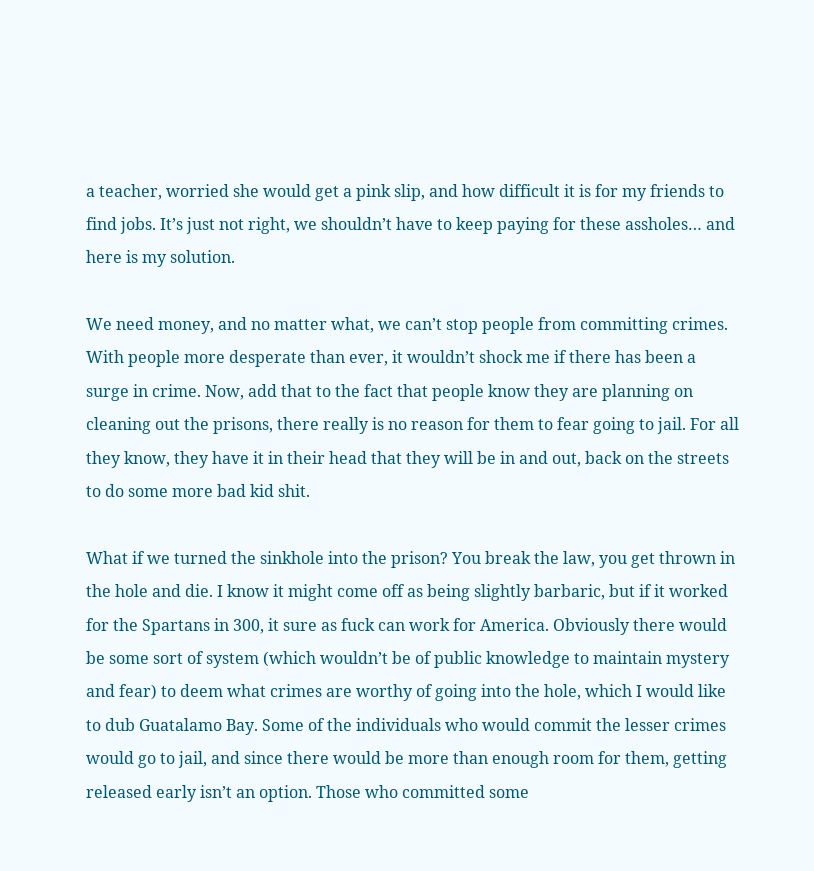a teacher, worried she would get a pink slip, and how difficult it is for my friends to find jobs. It’s just not right, we shouldn’t have to keep paying for these assholes… and here is my solution.

We need money, and no matter what, we can’t stop people from committing crimes. With people more desperate than ever, it wouldn’t shock me if there has been a surge in crime. Now, add that to the fact that people know they are planning on cleaning out the prisons, there really is no reason for them to fear going to jail. For all they know, they have it in their head that they will be in and out, back on the streets to do some more bad kid shit.

What if we turned the sinkhole into the prison? You break the law, you get thrown in the hole and die. I know it might come off as being slightly barbaric, but if it worked for the Spartans in 300, it sure as fuck can work for America. Obviously there would be some sort of system (which wouldn’t be of public knowledge to maintain mystery and fear) to deem what crimes are worthy of going into the hole, which I would like to dub Guatalamo Bay. Some of the individuals who would commit the lesser crimes would go to jail, and since there would be more than enough room for them, getting released early isn’t an option. Those who committed some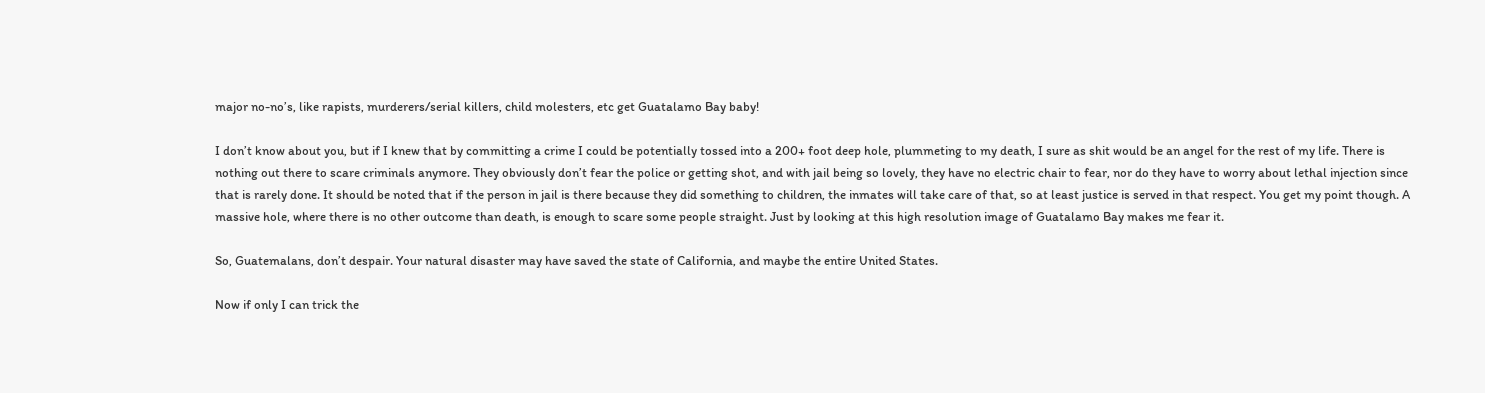major no-no’s, like rapists, murderers/serial killers, child molesters, etc get Guatalamo Bay baby!

I don’t know about you, but if I knew that by committing a crime I could be potentially tossed into a 200+ foot deep hole, plummeting to my death, I sure as shit would be an angel for the rest of my life. There is nothing out there to scare criminals anymore. They obviously don’t fear the police or getting shot, and with jail being so lovely, they have no electric chair to fear, nor do they have to worry about lethal injection since that is rarely done. It should be noted that if the person in jail is there because they did something to children, the inmates will take care of that, so at least justice is served in that respect. You get my point though. A massive hole, where there is no other outcome than death, is enough to scare some people straight. Just by looking at this high resolution image of Guatalamo Bay makes me fear it.

So, Guatemalans, don’t despair. Your natural disaster may have saved the state of California, and maybe the entire United States.

Now if only I can trick the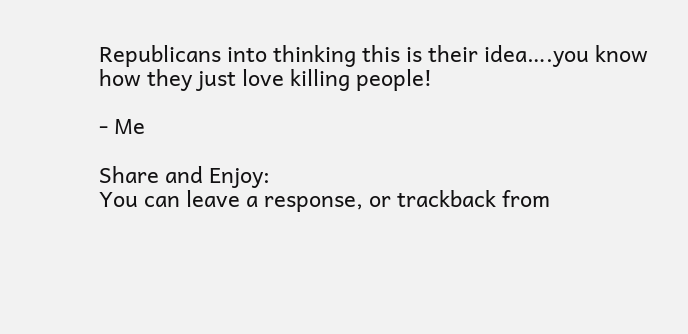Republicans into thinking this is their idea….you know how they just love killing people!

- Me

Share and Enjoy:
You can leave a response, or trackback from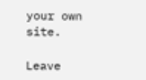your own site.

Leave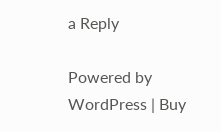a Reply

Powered by WordPress | Buy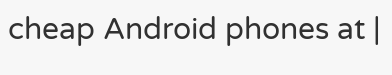cheap Android phones at |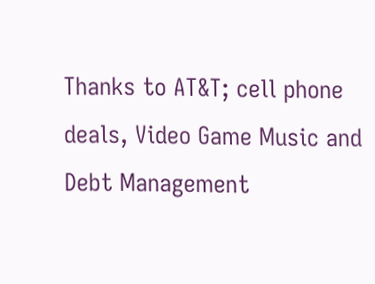Thanks to AT&T; cell phone deals, Video Game Music and Debt Management